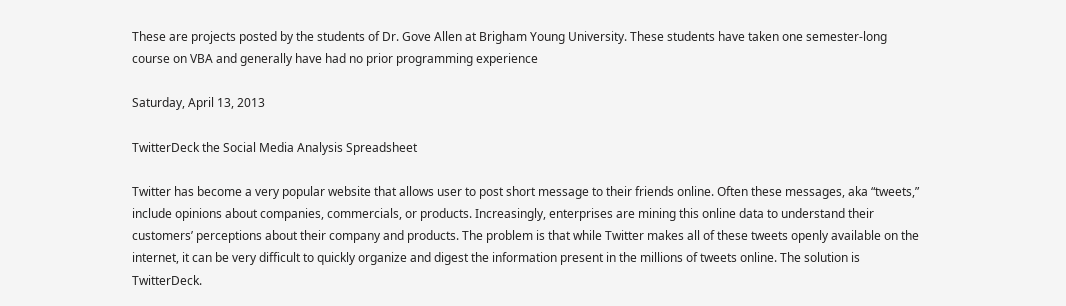These are projects posted by the students of Dr. Gove Allen at Brigham Young University. These students have taken one semester-long course on VBA and generally have had no prior programming experience

Saturday, April 13, 2013

TwitterDeck the Social Media Analysis Spreadsheet

Twitter has become a very popular website that allows user to post short message to their friends online. Often these messages, aka “tweets,” include opinions about companies, commercials, or products. Increasingly, enterprises are mining this online data to understand their customers’ perceptions about their company and products. The problem is that while Twitter makes all of these tweets openly available on the internet, it can be very difficult to quickly organize and digest the information present in the millions of tweets online. The solution is TwitterDeck.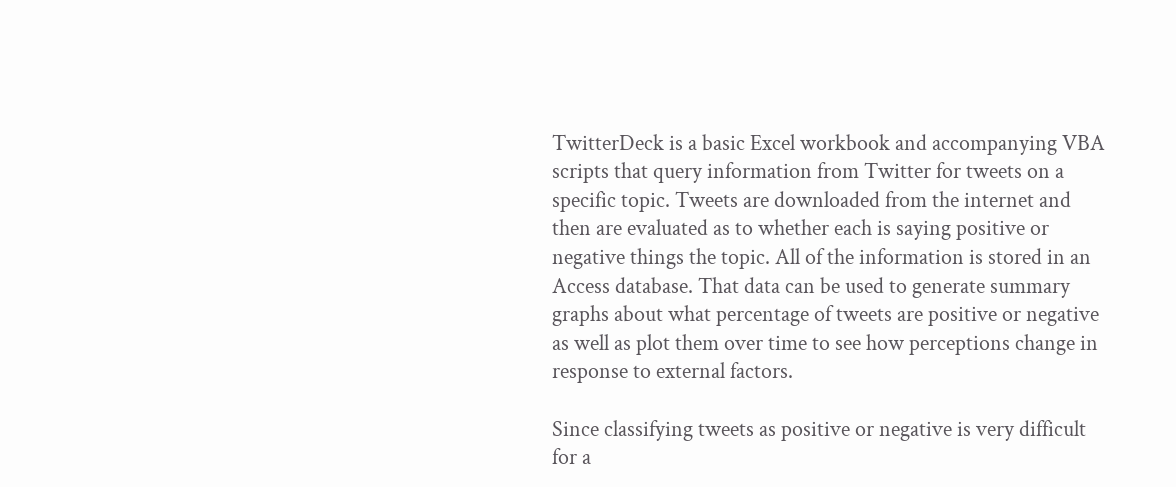TwitterDeck is a basic Excel workbook and accompanying VBA scripts that query information from Twitter for tweets on a specific topic. Tweets are downloaded from the internet and then are evaluated as to whether each is saying positive or negative things the topic. All of the information is stored in an Access database. That data can be used to generate summary graphs about what percentage of tweets are positive or negative as well as plot them over time to see how perceptions change in response to external factors.

Since classifying tweets as positive or negative is very difficult for a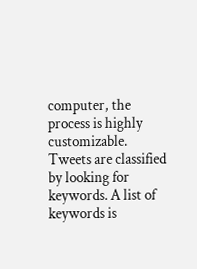computer, the process is highly customizable. Tweets are classified by looking for keywords. A list of keywords is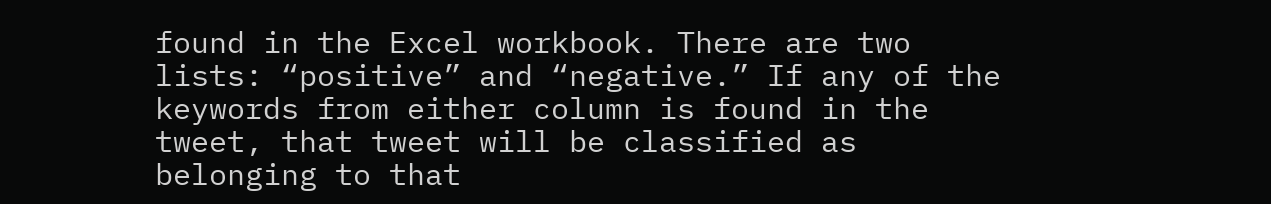found in the Excel workbook. There are two lists: “positive” and “negative.” If any of the keywords from either column is found in the tweet, that tweet will be classified as belonging to that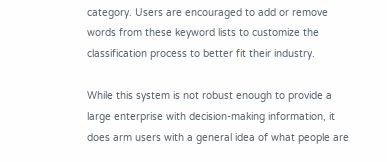category. Users are encouraged to add or remove words from these keyword lists to customize the classification process to better fit their industry.

While this system is not robust enough to provide a large enterprise with decision-making information, it does arm users with a general idea of what people are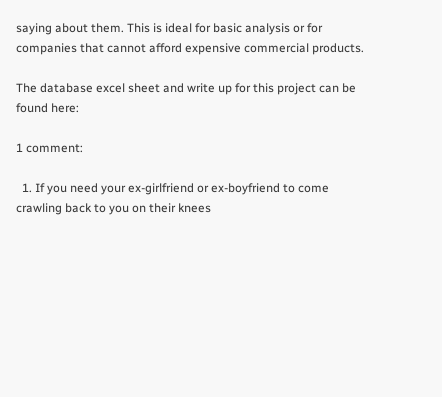saying about them. This is ideal for basic analysis or for companies that cannot afford expensive commercial products.

The database excel sheet and write up for this project can be found here:

1 comment:

  1. If you need your ex-girlfriend or ex-boyfriend to come crawling back to you on their knees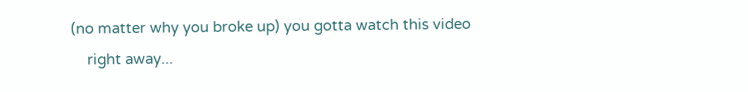(no matter why you broke up) you gotta watch this video
    right away...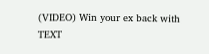(VIDEO) Win your ex back with TEXT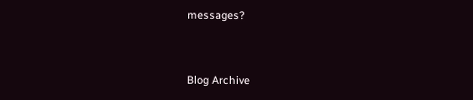messages?


Blog Archive